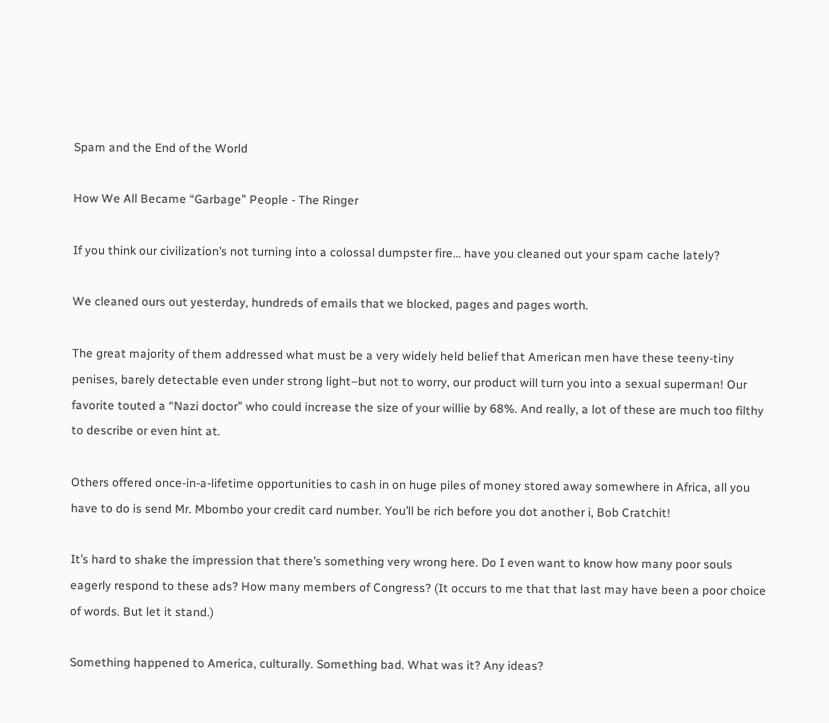Spam and the End of the World

How We All Became “Garbage” People - The Ringer

If you think our civilization’s not turning into a colossal dumpster fire… have you cleaned out your spam cache lately?

We cleaned ours out yesterday, hundreds of emails that we blocked, pages and pages worth.

The great majority of them addressed what must be a very widely held belief that American men have these teeny-tiny penises, barely detectable even under strong light–but not to worry, our product will turn you into a sexual superman! Our favorite touted a “Nazi doctor” who could increase the size of your willie by 68%. And really, a lot of these are much too filthy to describe or even hint at.

Others offered once-in-a-lifetime opportunities to cash in on huge piles of money stored away somewhere in Africa, all you have to do is send Mr. Mbombo your credit card number. You’ll be rich before you dot another i, Bob Cratchit!

It’s hard to shake the impression that there’s something very wrong here. Do I even want to know how many poor souls eagerly respond to these ads? How many members of Congress? (It occurs to me that that last may have been a poor choice of words. But let it stand.)

Something happened to America, culturally. Something bad. What was it? Any ideas?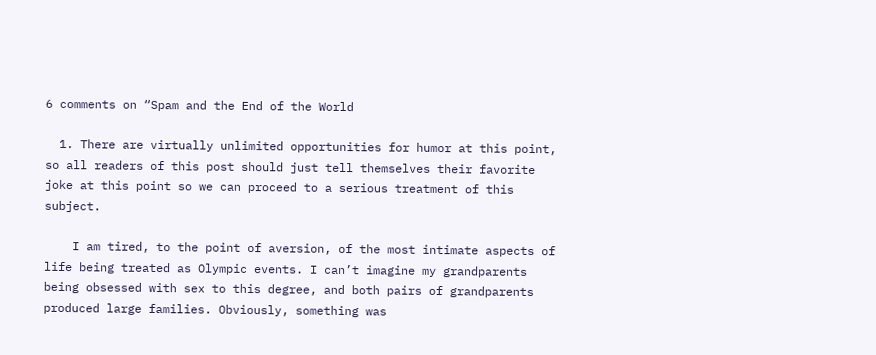6 comments on “Spam and the End of the World

  1. There are virtually unlimited opportunities for humor at this point, so all readers of this post should just tell themselves their favorite joke at this point so we can proceed to a serious treatment of this subject.

    I am tired, to the point of aversion, of the most intimate aspects of life being treated as Olympic events. I can’t imagine my grandparents being obsessed with sex to this degree, and both pairs of grandparents produced large families. Obviously, something was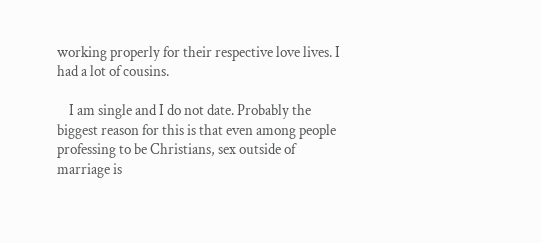working properly for their respective love lives. I had a lot of cousins.

    I am single and I do not date. Probably the biggest reason for this is that even among people professing to be Christians, sex outside of marriage is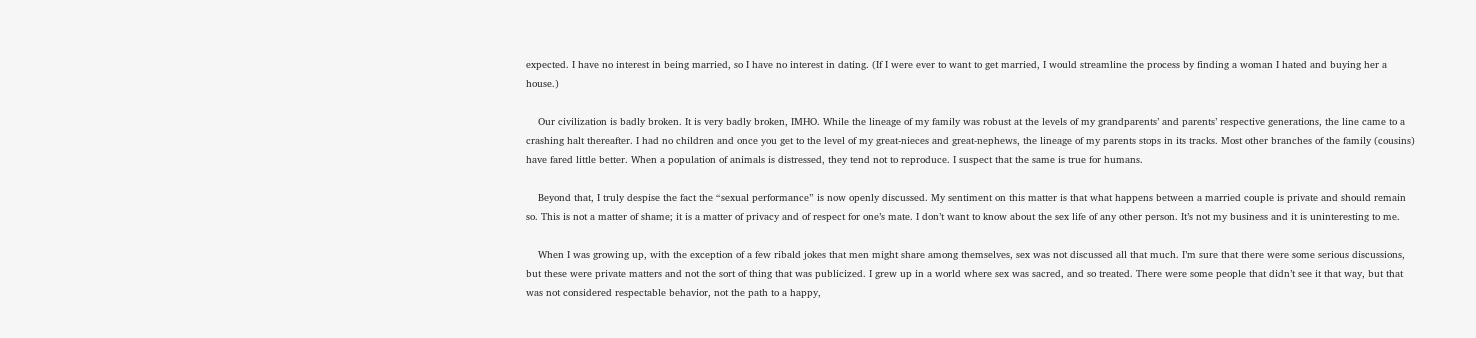expected. I have no interest in being married, so I have no interest in dating. (If I were ever to want to get married, I would streamline the process by finding a woman I hated and buying her a house.)

    Our civilization is badly broken. It is very badly broken, IMHO. While the lineage of my family was robust at the levels of my grandparents’ and parents’ respective generations, the line came to a crashing halt thereafter. I had no children and once you get to the level of my great-nieces and great-nephews, the lineage of my parents stops in its tracks. Most other branches of the family (cousins) have fared little better. When a population of animals is distressed, they tend not to reproduce. I suspect that the same is true for humans.

    Beyond that, I truly despise the fact the “sexual performance” is now openly discussed. My sentiment on this matter is that what happens between a married couple is private and should remain so. This is not a matter of shame; it is a matter of privacy and of respect for one’s mate. I don’t want to know about the sex life of any other person. It’s not my business and it is uninteresting to me.

    When I was growing up, with the exception of a few ribald jokes that men might share among themselves, sex was not discussed all that much. I’m sure that there were some serious discussions, but these were private matters and not the sort of thing that was publicized. I grew up in a world where sex was sacred, and so treated. There were some people that didn’t see it that way, but that was not considered respectable behavior, not the path to a happy,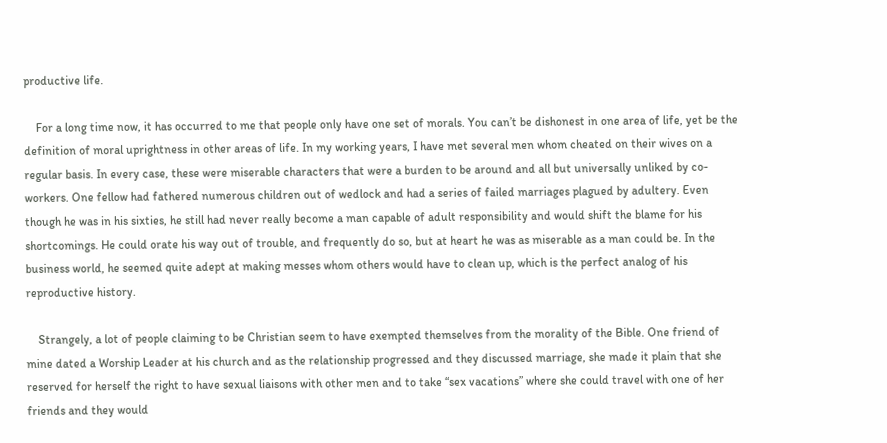productive life.

    For a long time now, it has occurred to me that people only have one set of morals. You can’t be dishonest in one area of life, yet be the definition of moral uprightness in other areas of life. In my working years, I have met several men whom cheated on their wives on a regular basis. In every case, these were miserable characters that were a burden to be around and all but universally unliked by co-workers. One fellow had fathered numerous children out of wedlock and had a series of failed marriages plagued by adultery. Even though he was in his sixties, he still had never really become a man capable of adult responsibility and would shift the blame for his shortcomings. He could orate his way out of trouble, and frequently do so, but at heart he was as miserable as a man could be. In the business world, he seemed quite adept at making messes whom others would have to clean up, which is the perfect analog of his reproductive history.

    Strangely, a lot of people claiming to be Christian seem to have exempted themselves from the morality of the Bible. One friend of mine dated a Worship Leader at his church and as the relationship progressed and they discussed marriage, she made it plain that she reserved for herself the right to have sexual liaisons with other men and to take “sex vacations” where she could travel with one of her friends and they would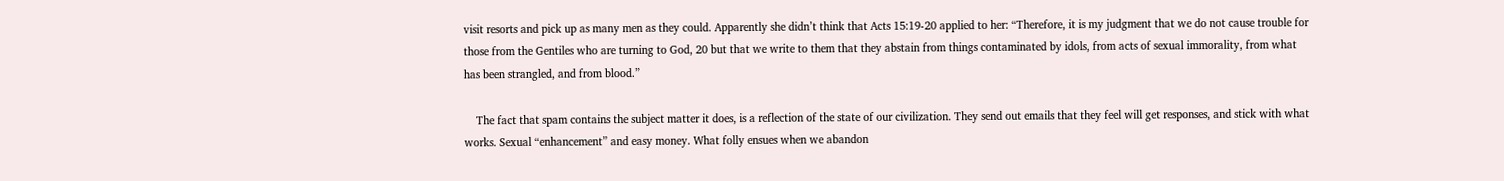visit resorts and pick up as many men as they could. Apparently she didn’t think that Acts 15:19-20 applied to her: “Therefore, it is my judgment that we do not cause trouble for those from the Gentiles who are turning to God, 20 but that we write to them that they abstain from things contaminated by idols, from acts of sexual immorality, from what has been strangled, and from blood.”

    The fact that spam contains the subject matter it does, is a reflection of the state of our civilization. They send out emails that they feel will get responses, and stick with what works. Sexual “enhancement” and easy money. What folly ensues when we abandon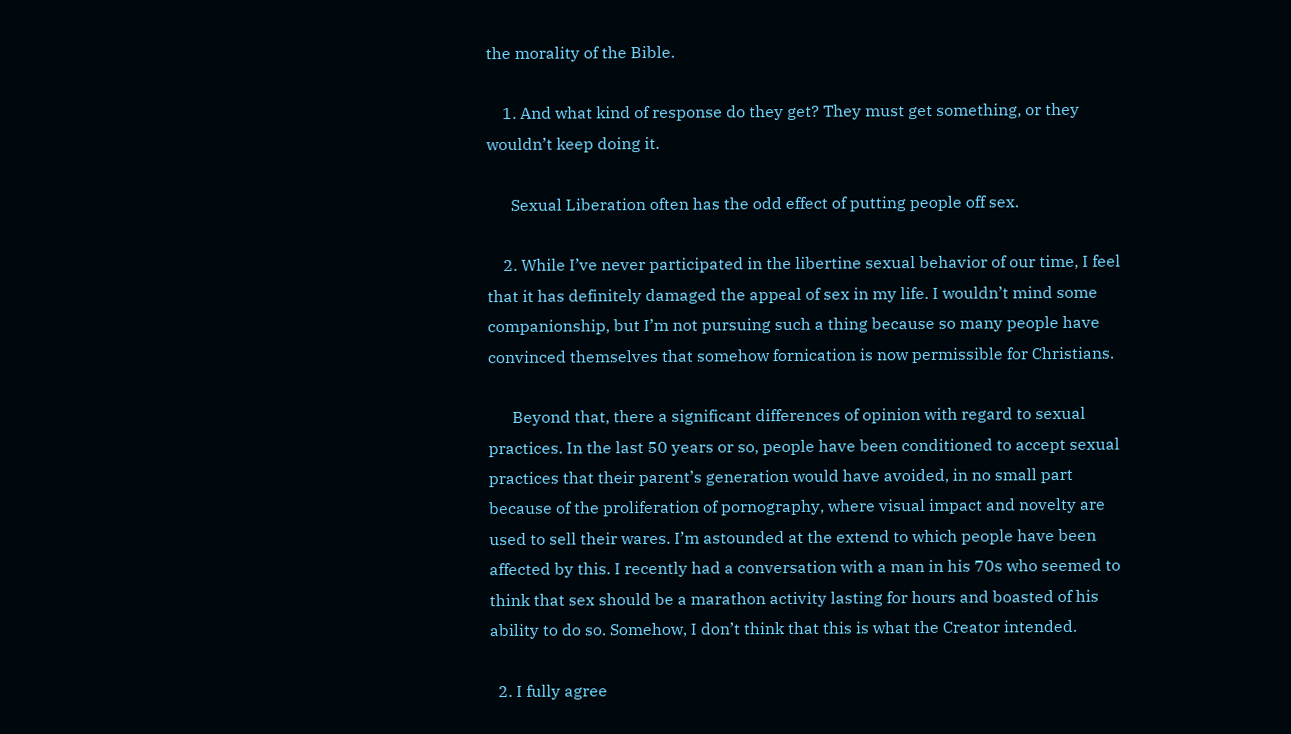the morality of the Bible.

    1. And what kind of response do they get? They must get something, or they wouldn’t keep doing it.

      Sexual Liberation often has the odd effect of putting people off sex.

    2. While I’ve never participated in the libertine sexual behavior of our time, I feel that it has definitely damaged the appeal of sex in my life. I wouldn’t mind some companionship, but I’m not pursuing such a thing because so many people have convinced themselves that somehow fornication is now permissible for Christians.

      Beyond that, there a significant differences of opinion with regard to sexual practices. In the last 50 years or so, people have been conditioned to accept sexual practices that their parent’s generation would have avoided, in no small part because of the proliferation of pornography, where visual impact and novelty are used to sell their wares. I’m astounded at the extend to which people have been affected by this. I recently had a conversation with a man in his 70s who seemed to think that sex should be a marathon activity lasting for hours and boasted of his ability to do so. Somehow, I don’t think that this is what the Creator intended.

  2. I fully agree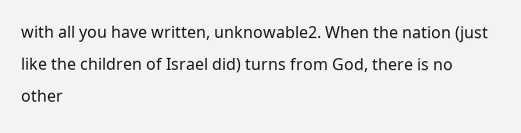with all you have written, unknowable2. When the nation (just like the children of Israel did) turns from God, there is no other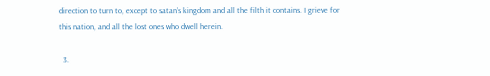direction to turn to, except to satan’s kingdom and all the filth it contains. I grieve for this nation, and all the lost ones who dwell herein.

  3.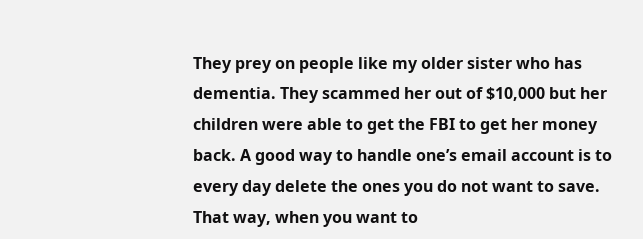They prey on people like my older sister who has dementia. They scammed her out of $10,000 but her children were able to get the FBI to get her money back. A good way to handle one’s email account is to every day delete the ones you do not want to save. That way, when you want to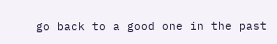go back to a good one in the past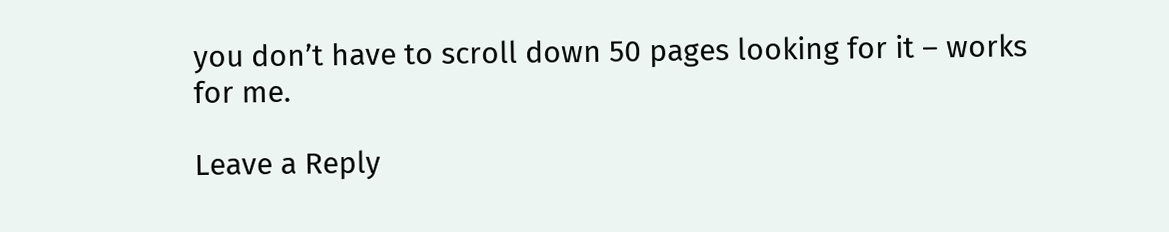you don’t have to scroll down 50 pages looking for it – works for me.

Leave a Reply